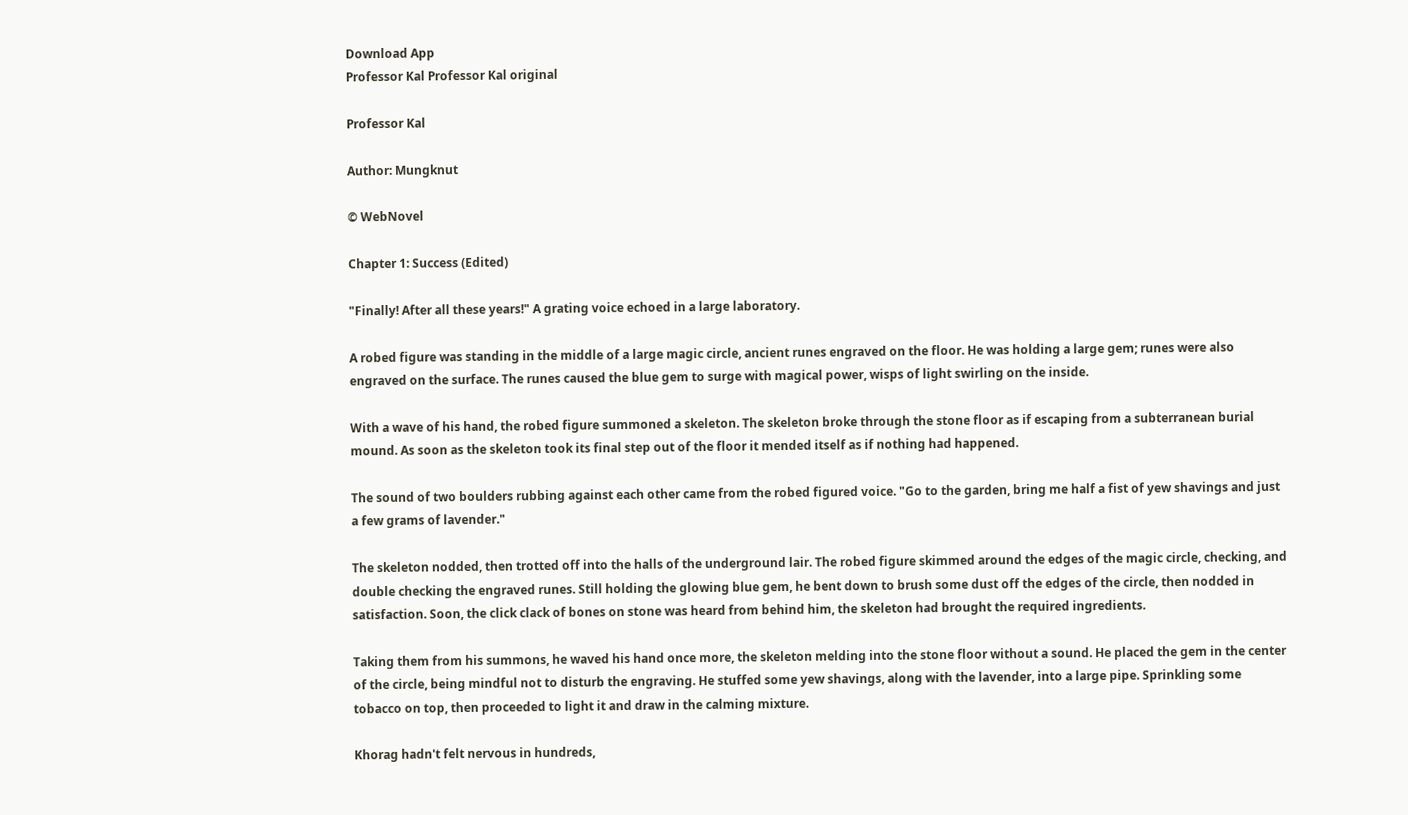Download App
Professor Kal Professor Kal original

Professor Kal

Author: Mungknut

© WebNovel

Chapter 1: Success (Edited)

"Finally! After all these years!" A grating voice echoed in a large laboratory.

A robed figure was standing in the middle of a large magic circle, ancient runes engraved on the floor. He was holding a large gem; runes were also engraved on the surface. The runes caused the blue gem to surge with magical power, wisps of light swirling on the inside.

With a wave of his hand, the robed figure summoned a skeleton. The skeleton broke through the stone floor as if escaping from a subterranean burial mound. As soon as the skeleton took its final step out of the floor it mended itself as if nothing had happened.

The sound of two boulders rubbing against each other came from the robed figured voice. "Go to the garden, bring me half a fist of yew shavings and just a few grams of lavender."

The skeleton nodded, then trotted off into the halls of the underground lair. The robed figure skimmed around the edges of the magic circle, checking, and double checking the engraved runes. Still holding the glowing blue gem, he bent down to brush some dust off the edges of the circle, then nodded in satisfaction. Soon, the click clack of bones on stone was heard from behind him, the skeleton had brought the required ingredients.

Taking them from his summons, he waved his hand once more, the skeleton melding into the stone floor without a sound. He placed the gem in the center of the circle, being mindful not to disturb the engraving. He stuffed some yew shavings, along with the lavender, into a large pipe. Sprinkling some tobacco on top, then proceeded to light it and draw in the calming mixture.

Khorag hadn't felt nervous in hundreds,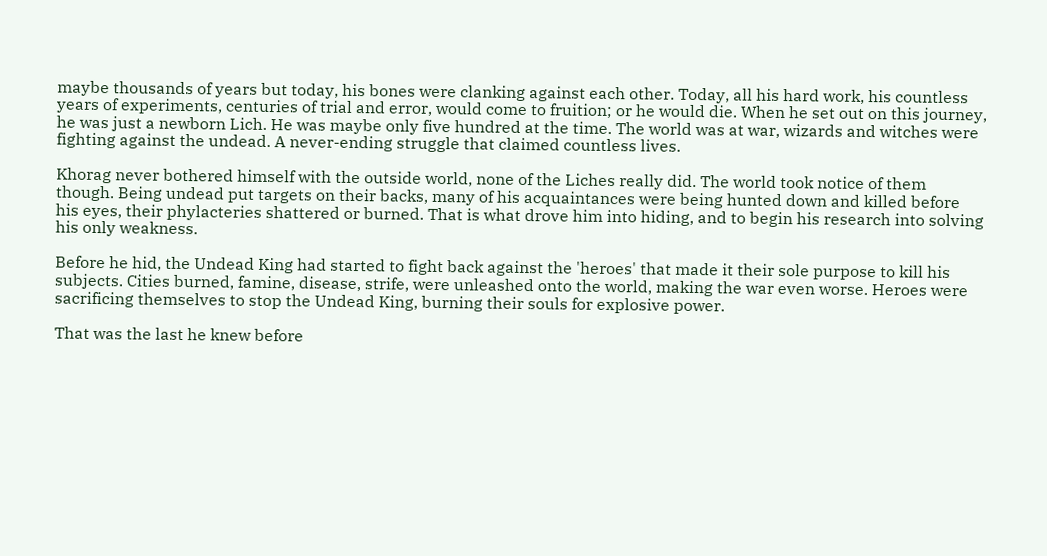maybe thousands of years but today, his bones were clanking against each other. Today, all his hard work, his countless years of experiments, centuries of trial and error, would come to fruition; or he would die. When he set out on this journey, he was just a newborn Lich. He was maybe only five hundred at the time. The world was at war, wizards and witches were fighting against the undead. A never-ending struggle that claimed countless lives.

Khorag never bothered himself with the outside world, none of the Liches really did. The world took notice of them though. Being undead put targets on their backs, many of his acquaintances were being hunted down and killed before his eyes, their phylacteries shattered or burned. That is what drove him into hiding, and to begin his research into solving his only weakness.

Before he hid, the Undead King had started to fight back against the 'heroes' that made it their sole purpose to kill his subjects. Cities burned, famine, disease, strife, were unleashed onto the world, making the war even worse. Heroes were sacrificing themselves to stop the Undead King, burning their souls for explosive power.

That was the last he knew before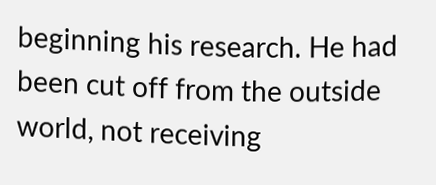beginning his research. He had been cut off from the outside world, not receiving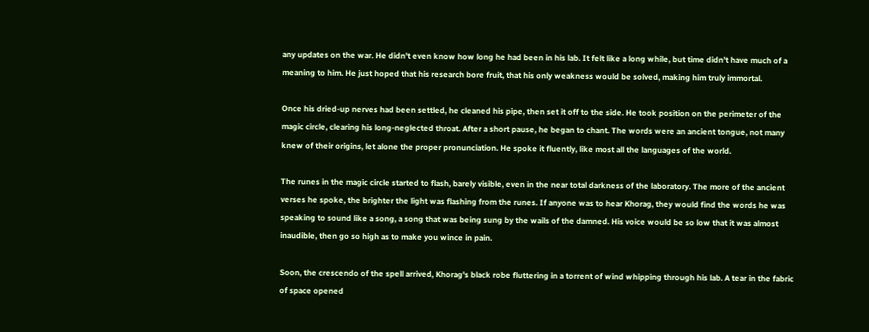any updates on the war. He didn't even know how long he had been in his lab. It felt like a long while, but time didn't have much of a meaning to him. He just hoped that his research bore fruit, that his only weakness would be solved, making him truly immortal.

Once his dried-up nerves had been settled, he cleaned his pipe, then set it off to the side. He took position on the perimeter of the magic circle, clearing his long-neglected throat. After a short pause, he began to chant. The words were an ancient tongue, not many knew of their origins, let alone the proper pronunciation. He spoke it fluently, like most all the languages of the world.

The runes in the magic circle started to flash, barely visible, even in the near total darkness of the laboratory. The more of the ancient verses he spoke, the brighter the light was flashing from the runes. If anyone was to hear Khorag, they would find the words he was speaking to sound like a song, a song that was being sung by the wails of the damned. His voice would be so low that it was almost inaudible, then go so high as to make you wince in pain.

Soon, the crescendo of the spell arrived, Khorag's black robe fluttering in a torrent of wind whipping through his lab. A tear in the fabric of space opened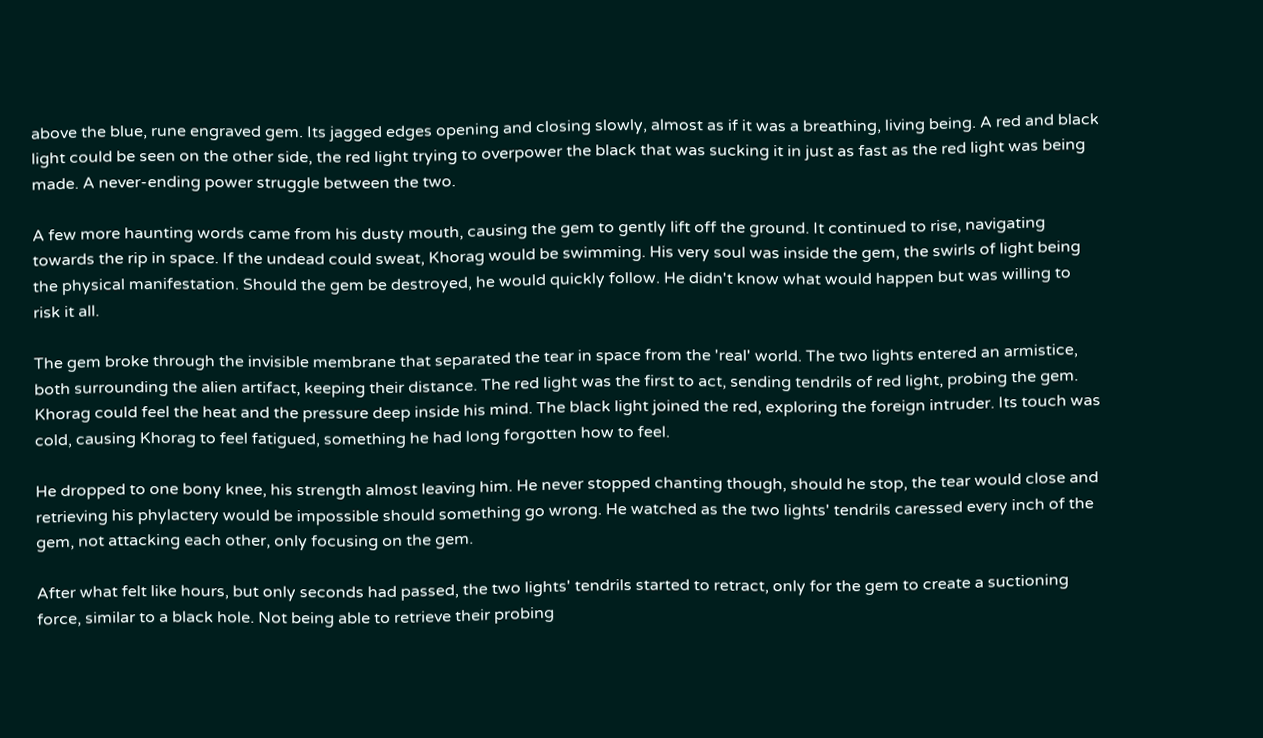above the blue, rune engraved gem. Its jagged edges opening and closing slowly, almost as if it was a breathing, living being. A red and black light could be seen on the other side, the red light trying to overpower the black that was sucking it in just as fast as the red light was being made. A never-ending power struggle between the two.

A few more haunting words came from his dusty mouth, causing the gem to gently lift off the ground. It continued to rise, navigating towards the rip in space. If the undead could sweat, Khorag would be swimming. His very soul was inside the gem, the swirls of light being the physical manifestation. Should the gem be destroyed, he would quickly follow. He didn't know what would happen but was willing to risk it all.

The gem broke through the invisible membrane that separated the tear in space from the 'real' world. The two lights entered an armistice, both surrounding the alien artifact, keeping their distance. The red light was the first to act, sending tendrils of red light, probing the gem. Khorag could feel the heat and the pressure deep inside his mind. The black light joined the red, exploring the foreign intruder. Its touch was cold, causing Khorag to feel fatigued, something he had long forgotten how to feel.

He dropped to one bony knee, his strength almost leaving him. He never stopped chanting though, should he stop, the tear would close and retrieving his phylactery would be impossible should something go wrong. He watched as the two lights' tendrils caressed every inch of the gem, not attacking each other, only focusing on the gem.

After what felt like hours, but only seconds had passed, the two lights' tendrils started to retract, only for the gem to create a suctioning force, similar to a black hole. Not being able to retrieve their probing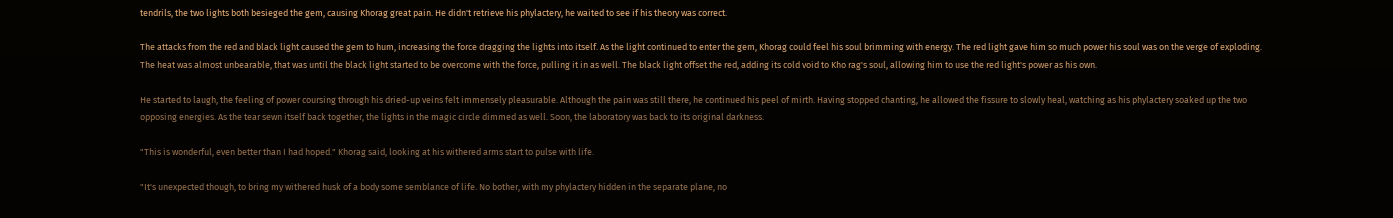tendrils, the two lights both besieged the gem, causing Khorag great pain. He didn't retrieve his phylactery, he waited to see if his theory was correct.

The attacks from the red and black light caused the gem to hum, increasing the force dragging the lights into itself. As the light continued to enter the gem, Khorag could feel his soul brimming with energy. The red light gave him so much power his soul was on the verge of exploding. The heat was almost unbearable, that was until the black light started to be overcome with the force, pulling it in as well. The black light offset the red, adding its cold void to Kho rag's soul, allowing him to use the red light's power as his own.

He started to laugh, the feeling of power coursing through his dried-up veins felt immensely pleasurable. Although the pain was still there, he continued his peel of mirth. Having stopped chanting, he allowed the fissure to slowly heal, watching as his phylactery soaked up the two opposing energies. As the tear sewn itself back together, the lights in the magic circle dimmed as well. Soon, the laboratory was back to its original darkness.

"This is wonderful, even better than I had hoped." Khorag said, looking at his withered arms start to pulse with life.

"It's unexpected though, to bring my withered husk of a body some semblance of life. No bother, with my phylactery hidden in the separate plane, no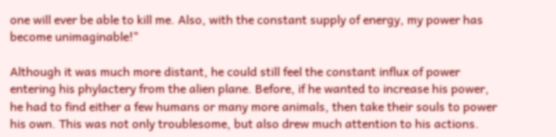one will ever be able to kill me. Also, with the constant supply of energy, my power has become unimaginable!"

Although it was much more distant, he could still feel the constant influx of power entering his phylactery from the alien plane. Before, if he wanted to increase his power, he had to find either a few humans or many more animals, then take their souls to power his own. This was not only troublesome, but also drew much attention to his actions.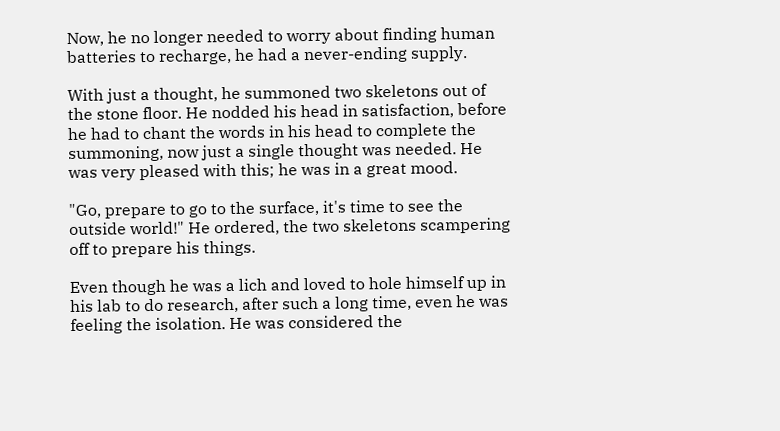Now, he no longer needed to worry about finding human batteries to recharge, he had a never-ending supply.

With just a thought, he summoned two skeletons out of the stone floor. He nodded his head in satisfaction, before he had to chant the words in his head to complete the summoning, now just a single thought was needed. He was very pleased with this; he was in a great mood.

"Go, prepare to go to the surface, it's time to see the outside world!" He ordered, the two skeletons scampering off to prepare his things.

Even though he was a lich and loved to hole himself up in his lab to do research, after such a long time, even he was feeling the isolation. He was considered the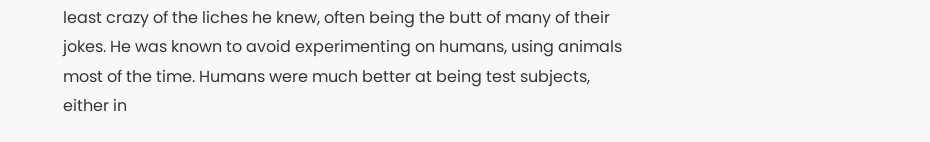least crazy of the liches he knew, often being the butt of many of their jokes. He was known to avoid experimenting on humans, using animals most of the time. Humans were much better at being test subjects, either in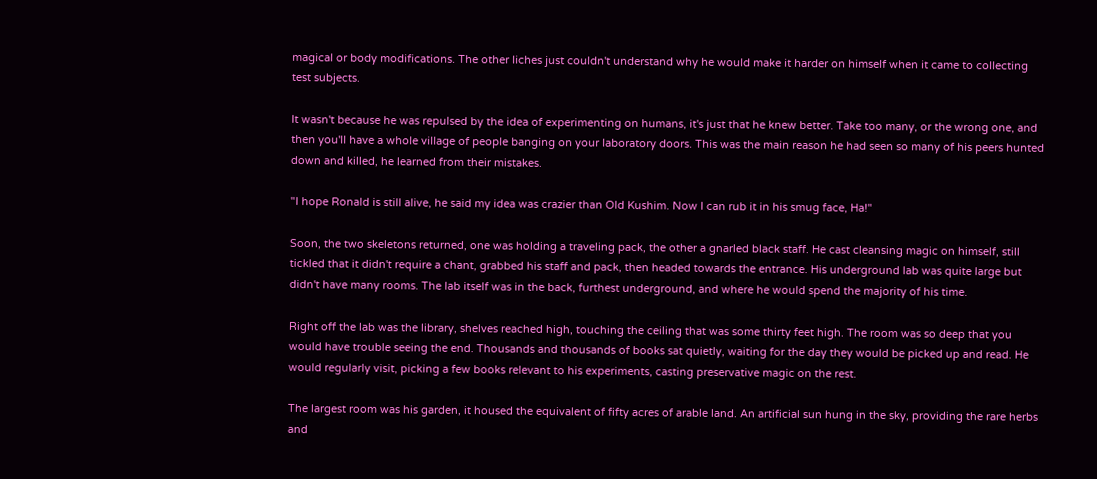magical or body modifications. The other liches just couldn't understand why he would make it harder on himself when it came to collecting test subjects.

It wasn't because he was repulsed by the idea of experimenting on humans, it's just that he knew better. Take too many, or the wrong one, and then you'll have a whole village of people banging on your laboratory doors. This was the main reason he had seen so many of his peers hunted down and killed, he learned from their mistakes.

"I hope Ronald is still alive, he said my idea was crazier than Old Kushim. Now I can rub it in his smug face, Ha!"

Soon, the two skeletons returned, one was holding a traveling pack, the other a gnarled black staff. He cast cleansing magic on himself, still tickled that it didn't require a chant, grabbed his staff and pack, then headed towards the entrance. His underground lab was quite large but didn't have many rooms. The lab itself was in the back, furthest underground, and where he would spend the majority of his time.

Right off the lab was the library, shelves reached high, touching the ceiling that was some thirty feet high. The room was so deep that you would have trouble seeing the end. Thousands and thousands of books sat quietly, waiting for the day they would be picked up and read. He would regularly visit, picking a few books relevant to his experiments, casting preservative magic on the rest.

The largest room was his garden, it housed the equivalent of fifty acres of arable land. An artificial sun hung in the sky, providing the rare herbs and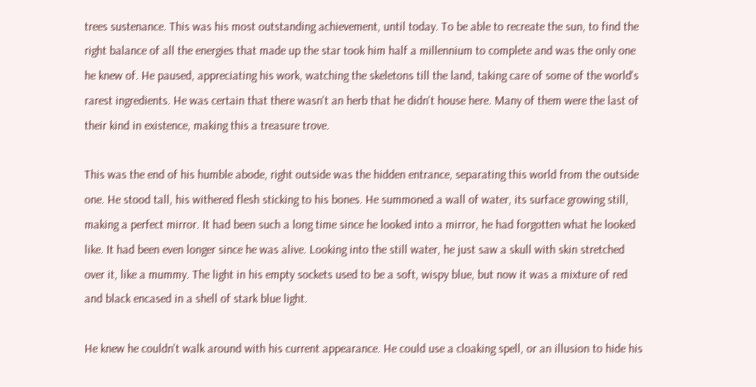trees sustenance. This was his most outstanding achievement, until today. To be able to recreate the sun, to find the right balance of all the energies that made up the star took him half a millennium to complete and was the only one he knew of. He paused, appreciating his work, watching the skeletons till the land, taking care of some of the world's rarest ingredients. He was certain that there wasn't an herb that he didn't house here. Many of them were the last of their kind in existence, making this a treasure trove.

This was the end of his humble abode, right outside was the hidden entrance, separating this world from the outside one. He stood tall, his withered flesh sticking to his bones. He summoned a wall of water, its surface growing still, making a perfect mirror. It had been such a long time since he looked into a mirror, he had forgotten what he looked like. It had been even longer since he was alive. Looking into the still water, he just saw a skull with skin stretched over it, like a mummy. The light in his empty sockets used to be a soft, wispy blue, but now it was a mixture of red and black encased in a shell of stark blue light.

He knew he couldn't walk around with his current appearance. He could use a cloaking spell, or an illusion to hide his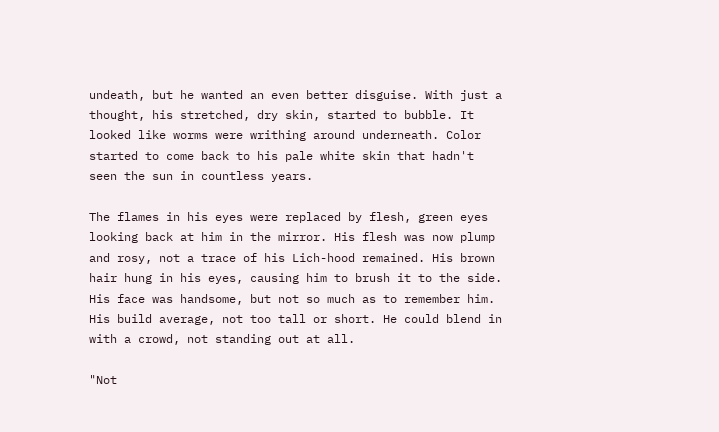undeath, but he wanted an even better disguise. With just a thought, his stretched, dry skin, started to bubble. It looked like worms were writhing around underneath. Color started to come back to his pale white skin that hadn't seen the sun in countless years.

The flames in his eyes were replaced by flesh, green eyes looking back at him in the mirror. His flesh was now plump and rosy, not a trace of his Lich-hood remained. His brown hair hung in his eyes, causing him to brush it to the side. His face was handsome, but not so much as to remember him. His build average, not too tall or short. He could blend in with a crowd, not standing out at all.

"Not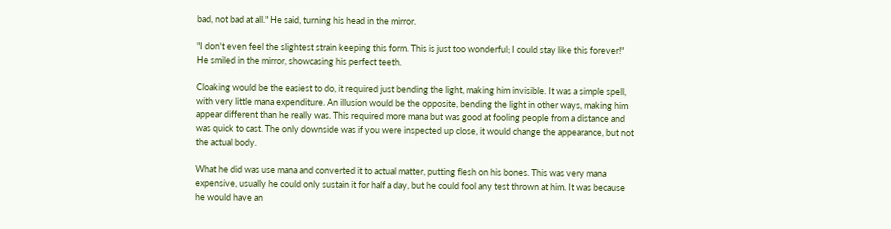bad, not bad at all." He said, turning his head in the mirror.

"I don't even feel the slightest strain keeping this form. This is just too wonderful; I could stay like this forever!" He smiled in the mirror, showcasing his perfect teeth.

Cloaking would be the easiest to do, it required just bending the light, making him invisible. It was a simple spell, with very little mana expenditure. An illusion would be the opposite, bending the light in other ways, making him appear different than he really was. This required more mana but was good at fooling people from a distance and was quick to cast. The only downside was if you were inspected up close, it would change the appearance, but not the actual body.

What he did was use mana and converted it to actual matter, putting flesh on his bones. This was very mana expensive, usually he could only sustain it for half a day, but he could fool any test thrown at him. It was because he would have an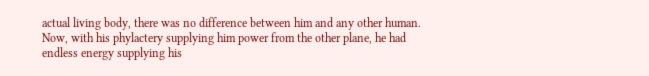actual living body, there was no difference between him and any other human. Now, with his phylactery supplying him power from the other plane, he had endless energy supplying his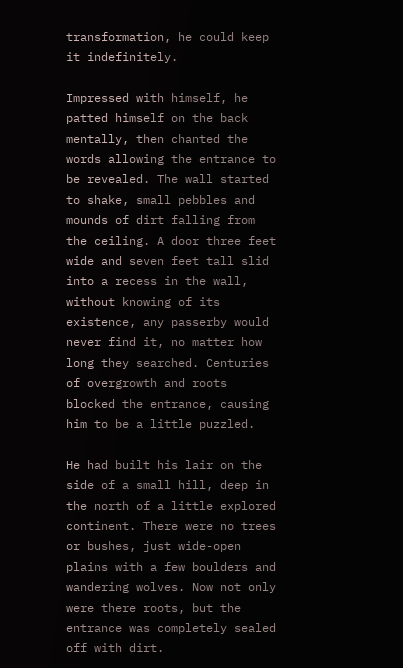transformation, he could keep it indefinitely.

Impressed with himself, he patted himself on the back mentally, then chanted the words allowing the entrance to be revealed. The wall started to shake, small pebbles and mounds of dirt falling from the ceiling. A door three feet wide and seven feet tall slid into a recess in the wall, without knowing of its existence, any passerby would never find it, no matter how long they searched. Centuries of overgrowth and roots blocked the entrance, causing him to be a little puzzled.

He had built his lair on the side of a small hill, deep in the north of a little explored continent. There were no trees or bushes, just wide-open plains with a few boulders and wandering wolves. Now not only were there roots, but the entrance was completely sealed off with dirt.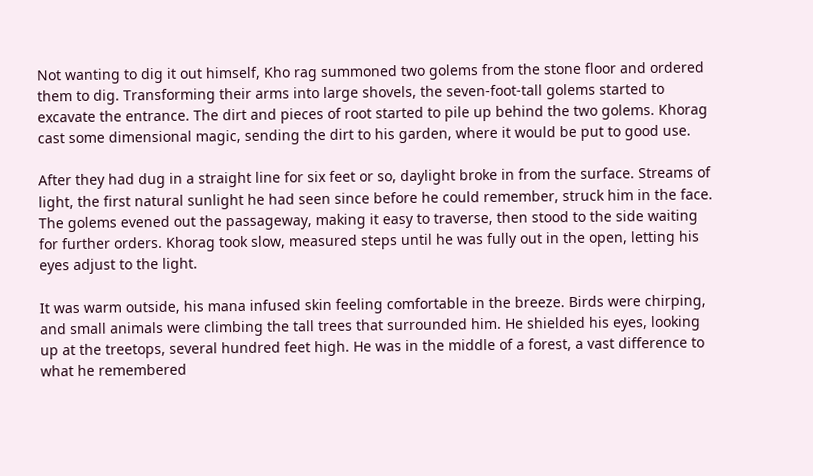Not wanting to dig it out himself, Kho rag summoned two golems from the stone floor and ordered them to dig. Transforming their arms into large shovels, the seven-foot-tall golems started to excavate the entrance. The dirt and pieces of root started to pile up behind the two golems. Khorag cast some dimensional magic, sending the dirt to his garden, where it would be put to good use.

After they had dug in a straight line for six feet or so, daylight broke in from the surface. Streams of light, the first natural sunlight he had seen since before he could remember, struck him in the face. The golems evened out the passageway, making it easy to traverse, then stood to the side waiting for further orders. Khorag took slow, measured steps until he was fully out in the open, letting his eyes adjust to the light.

It was warm outside, his mana infused skin feeling comfortable in the breeze. Birds were chirping, and small animals were climbing the tall trees that surrounded him. He shielded his eyes, looking up at the treetops, several hundred feet high. He was in the middle of a forest, a vast difference to what he remembered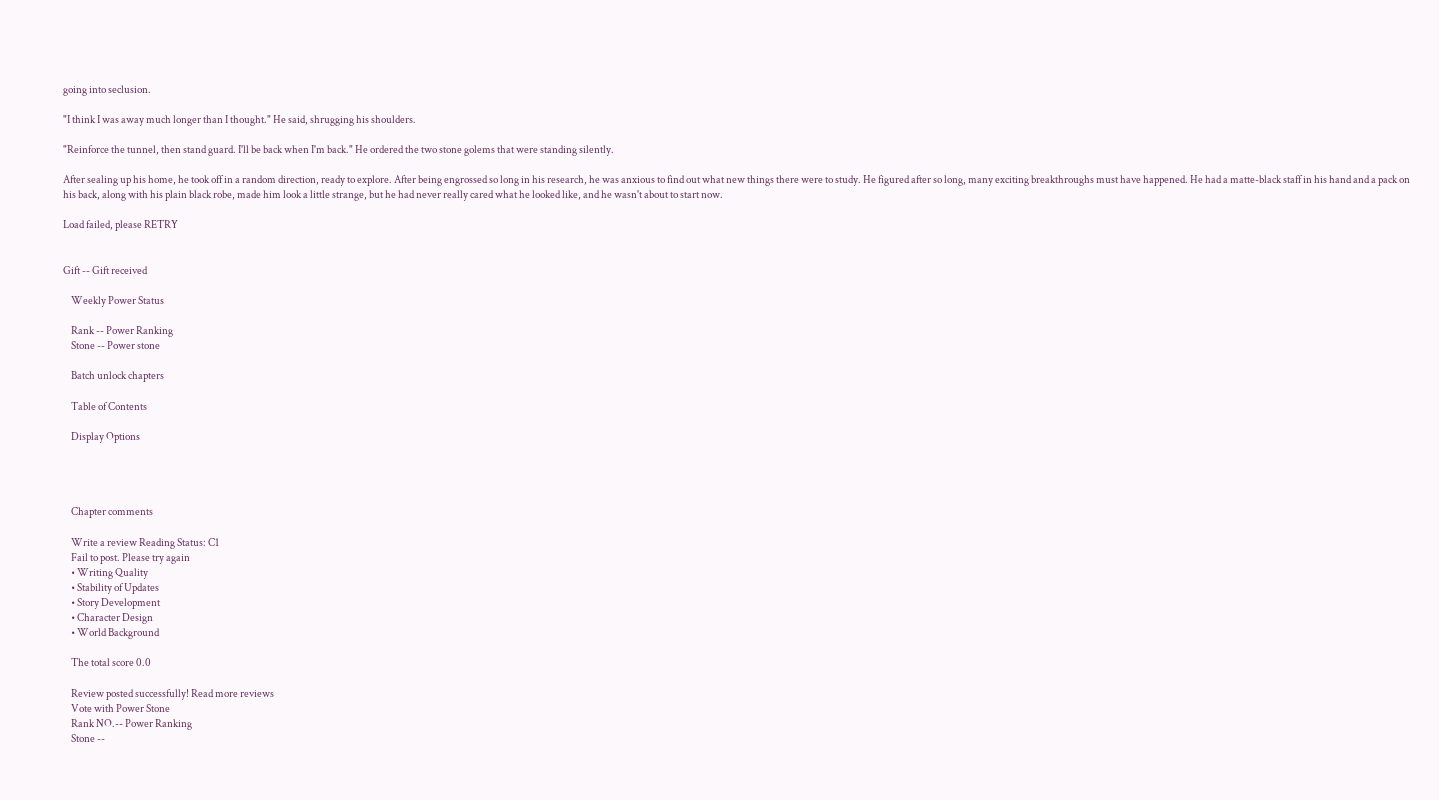going into seclusion.

"I think I was away much longer than I thought." He said, shrugging his shoulders.

"Reinforce the tunnel, then stand guard. I'll be back when I'm back." He ordered the two stone golems that were standing silently.

After sealing up his home, he took off in a random direction, ready to explore. After being engrossed so long in his research, he was anxious to find out what new things there were to study. He figured after so long, many exciting breakthroughs must have happened. He had a matte-black staff in his hand and a pack on his back, along with his plain black robe, made him look a little strange, but he had never really cared what he looked like, and he wasn't about to start now.

Load failed, please RETRY


Gift -- Gift received

    Weekly Power Status

    Rank -- Power Ranking
    Stone -- Power stone

    Batch unlock chapters

    Table of Contents

    Display Options




    Chapter comments

    Write a review Reading Status: C1
    Fail to post. Please try again
    • Writing Quality
    • Stability of Updates
    • Story Development
    • Character Design
    • World Background

    The total score 0.0

    Review posted successfully! Read more reviews
    Vote with Power Stone
    Rank NO.-- Power Ranking
    Stone --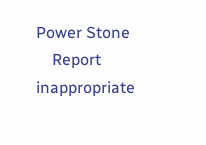Power Stone
    Report inappropriate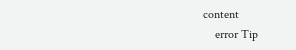content
    error Tip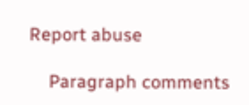Report abuse

    Paragraph comments